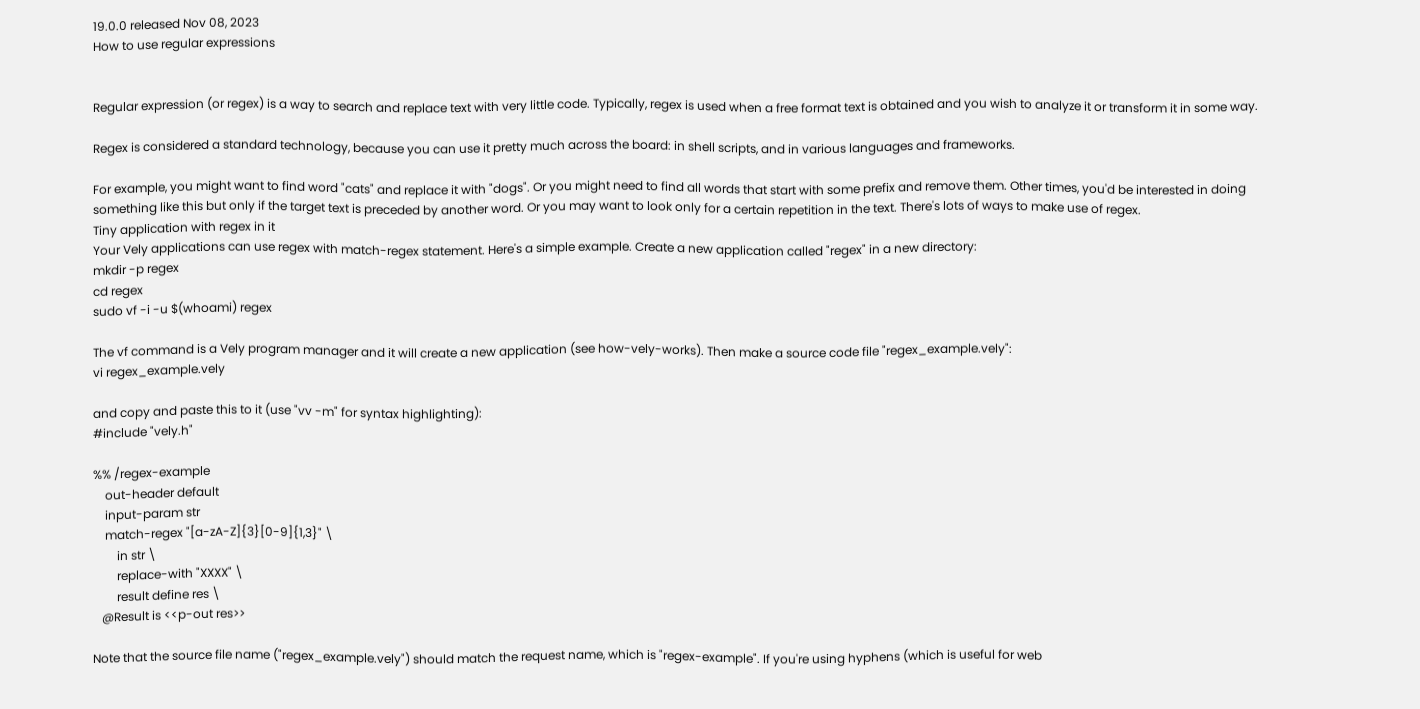19.0.0 released Nov 08, 2023
How to use regular expressions


Regular expression (or regex) is a way to search and replace text with very little code. Typically, regex is used when a free format text is obtained and you wish to analyze it or transform it in some way.

Regex is considered a standard technology, because you can use it pretty much across the board: in shell scripts, and in various languages and frameworks.

For example, you might want to find word "cats" and replace it with "dogs". Or you might need to find all words that start with some prefix and remove them. Other times, you'd be interested in doing something like this but only if the target text is preceded by another word. Or you may want to look only for a certain repetition in the text. There's lots of ways to make use of regex.
Tiny application with regex in it
Your Vely applications can use regex with match-regex statement. Here's a simple example. Create a new application called "regex" in a new directory:
mkdir -p regex
cd regex
sudo vf -i -u $(whoami) regex

The vf command is a Vely program manager and it will create a new application (see how-vely-works). Then make a source code file "regex_example.vely":
vi regex_example.vely

and copy and paste this to it (use "vv -m" for syntax highlighting):
#include "vely.h"

%% /regex-example
    out-header default
    input-param str
    match-regex "[a-zA-Z]{3}[0-9]{1,3}" \
        in str \
        replace-with "XXXX" \
        result define res \
   @Result is <<p-out res>>

Note that the source file name ("regex_example.vely") should match the request name, which is "regex-example". If you're using hyphens (which is useful for web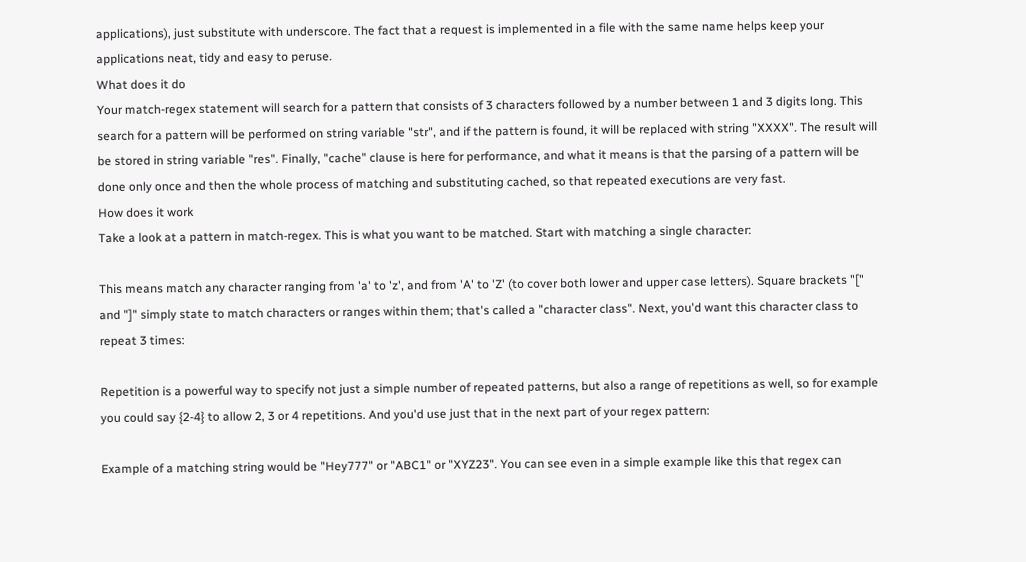applications), just substitute with underscore. The fact that a request is implemented in a file with the same name helps keep your applications neat, tidy and easy to peruse.
What does it do
Your match-regex statement will search for a pattern that consists of 3 characters followed by a number between 1 and 3 digits long. This search for a pattern will be performed on string variable "str", and if the pattern is found, it will be replaced with string "XXXX". The result will be stored in string variable "res". Finally, "cache" clause is here for performance, and what it means is that the parsing of a pattern will be done only once and then the whole process of matching and substituting cached, so that repeated executions are very fast.
How does it work
Take a look at a pattern in match-regex. This is what you want to be matched. Start with matching a single character:

This means match any character ranging from 'a' to 'z', and from 'A' to 'Z' (to cover both lower and upper case letters). Square brackets "[" and "]" simply state to match characters or ranges within them; that's called a "character class". Next, you'd want this character class to repeat 3 times:

Repetition is a powerful way to specify not just a simple number of repeated patterns, but also a range of repetitions as well, so for example you could say {2-4} to allow 2, 3 or 4 repetitions. And you'd use just that in the next part of your regex pattern:

Example of a matching string would be "Hey777" or "ABC1" or "XYZ23". You can see even in a simple example like this that regex can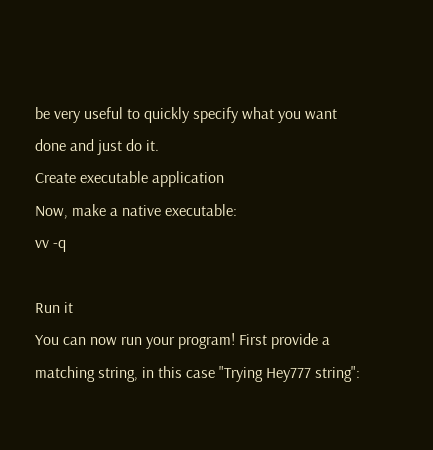be very useful to quickly specify what you want done and just do it.
Create executable application
Now, make a native executable:
vv -q

Run it
You can now run your program! First provide a matching string, in this case "Trying Hey777 string":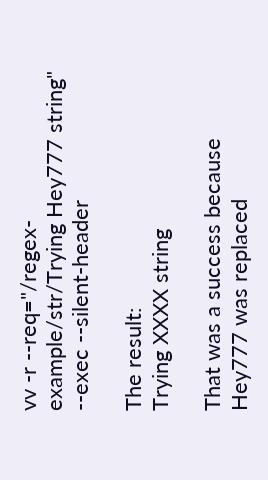vv -r --req="/regex-example/str/Trying Hey777 string" --exec --silent-header

The result:
Trying XXXX string

That was a success because Hey777 was replaced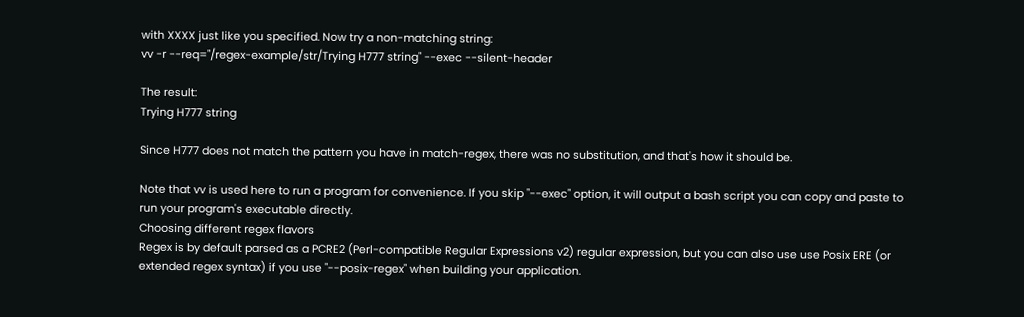with XXXX just like you specified. Now try a non-matching string:
vv -r --req="/regex-example/str/Trying H777 string" --exec --silent-header

The result:
Trying H777 string

Since H777 does not match the pattern you have in match-regex, there was no substitution, and that's how it should be.

Note that vv is used here to run a program for convenience. If you skip "--exec" option, it will output a bash script you can copy and paste to run your program's executable directly.
Choosing different regex flavors
Regex is by default parsed as a PCRE2 (Perl-compatible Regular Expressions v2) regular expression, but you can also use use Posix ERE (or extended regex syntax) if you use "--posix-regex" when building your application.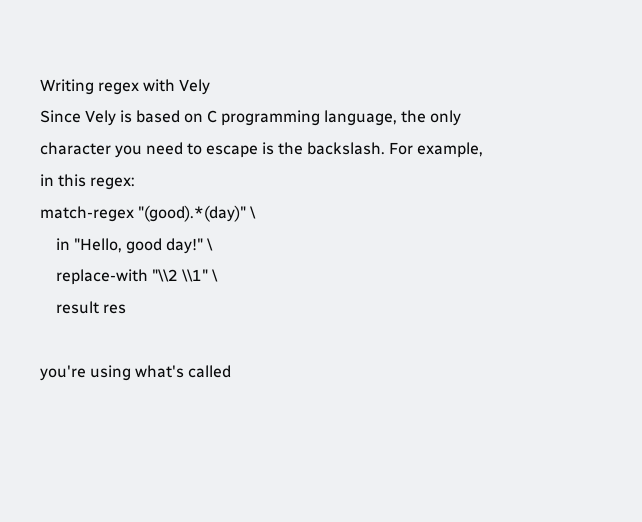Writing regex with Vely
Since Vely is based on C programming language, the only character you need to escape is the backslash. For example, in this regex:
match-regex "(good).*(day)" \
    in "Hello, good day!" \
    replace-with "\\2 \\1" \
    result res

you're using what's called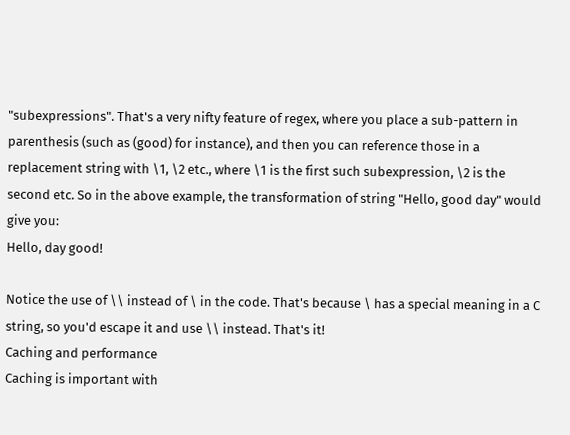"subexpressions". That's a very nifty feature of regex, where you place a sub-pattern in parenthesis (such as (good) for instance), and then you can reference those in a replacement string with \1, \2 etc., where \1 is the first such subexpression, \2 is the second etc. So in the above example, the transformation of string "Hello, good day" would give you:
Hello, day good!

Notice the use of \\ instead of \ in the code. That's because \ has a special meaning in a C string, so you'd escape it and use \\ instead. That's it!
Caching and performance
Caching is important with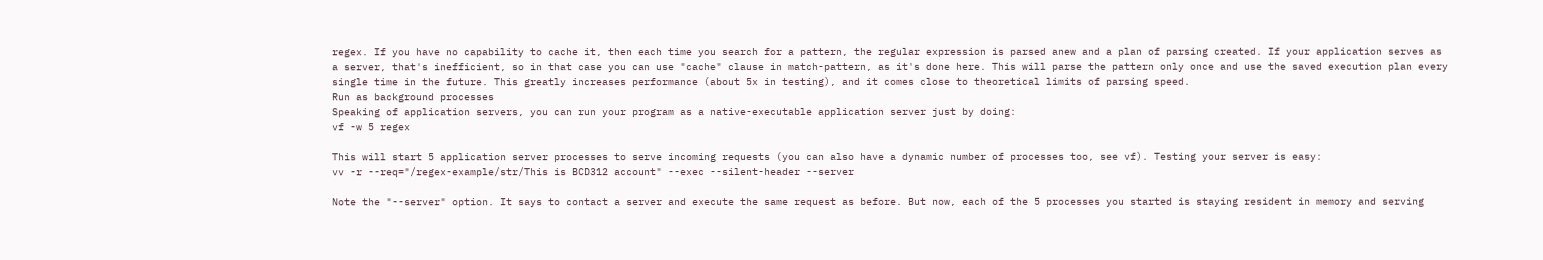regex. If you have no capability to cache it, then each time you search for a pattern, the regular expression is parsed anew and a plan of parsing created. If your application serves as a server, that's inefficient, so in that case you can use "cache" clause in match-pattern, as it's done here. This will parse the pattern only once and use the saved execution plan every single time in the future. This greatly increases performance (about 5x in testing), and it comes close to theoretical limits of parsing speed.
Run as background processes
Speaking of application servers, you can run your program as a native-executable application server just by doing:
vf -w 5 regex

This will start 5 application server processes to serve incoming requests (you can also have a dynamic number of processes too, see vf). Testing your server is easy:
vv -r --req="/regex-example/str/This is BCD312 account" --exec --silent-header --server

Note the "--server" option. It says to contact a server and execute the same request as before. But now, each of the 5 processes you started is staying resident in memory and serving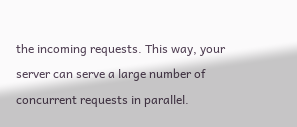the incoming requests. This way, your server can serve a large number of concurrent requests in parallel.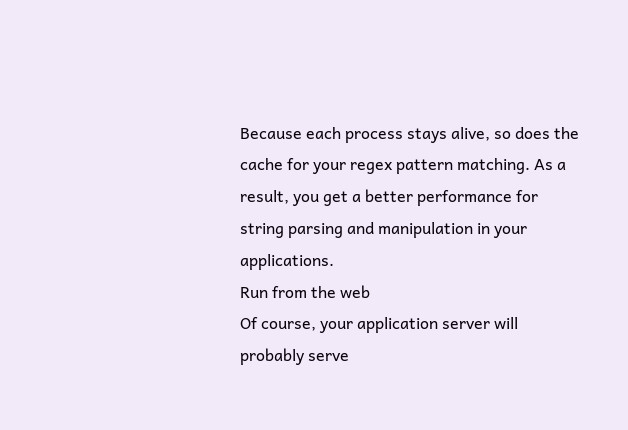Because each process stays alive, so does the cache for your regex pattern matching. As a result, you get a better performance for string parsing and manipulation in your applications.
Run from the web
Of course, your application server will probably serve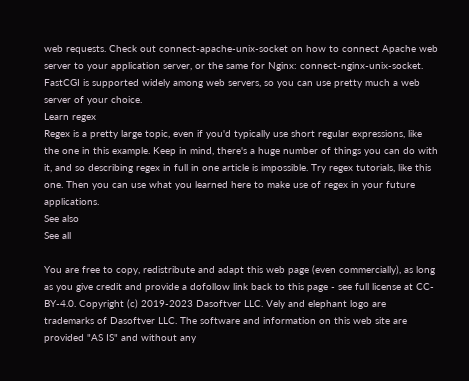web requests. Check out connect-apache-unix-socket on how to connect Apache web server to your application server, or the same for Nginx: connect-nginx-unix-socket. FastCGI is supported widely among web servers, so you can use pretty much a web server of your choice.
Learn regex
Regex is a pretty large topic, even if you'd typically use short regular expressions, like the one in this example. Keep in mind, there's a huge number of things you can do with it, and so describing regex in full in one article is impossible. Try regex tutorials, like this one. Then you can use what you learned here to make use of regex in your future applications.
See also
See all

You are free to copy, redistribute and adapt this web page (even commercially), as long as you give credit and provide a dofollow link back to this page - see full license at CC-BY-4.0. Copyright (c) 2019-2023 Dasoftver LLC. Vely and elephant logo are trademarks of Dasoftver LLC. The software and information on this web site are provided "AS IS" and without any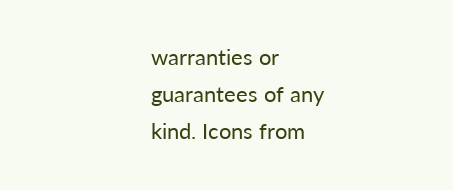warranties or guarantees of any kind. Icons from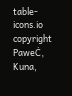table-icons.io copyright PaweĊ‚ Kuna,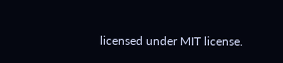licensed under MIT license.